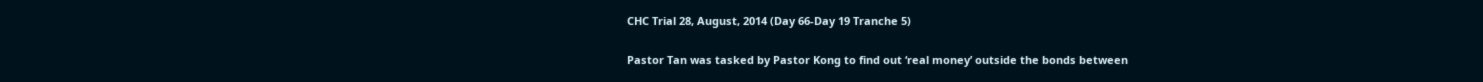CHC Trial 28, August, 2014 (Day 66-Day 19 Tranche 5)

Pastor Tan was tasked by Pastor Kong to find out ‘real money’ outside the bonds between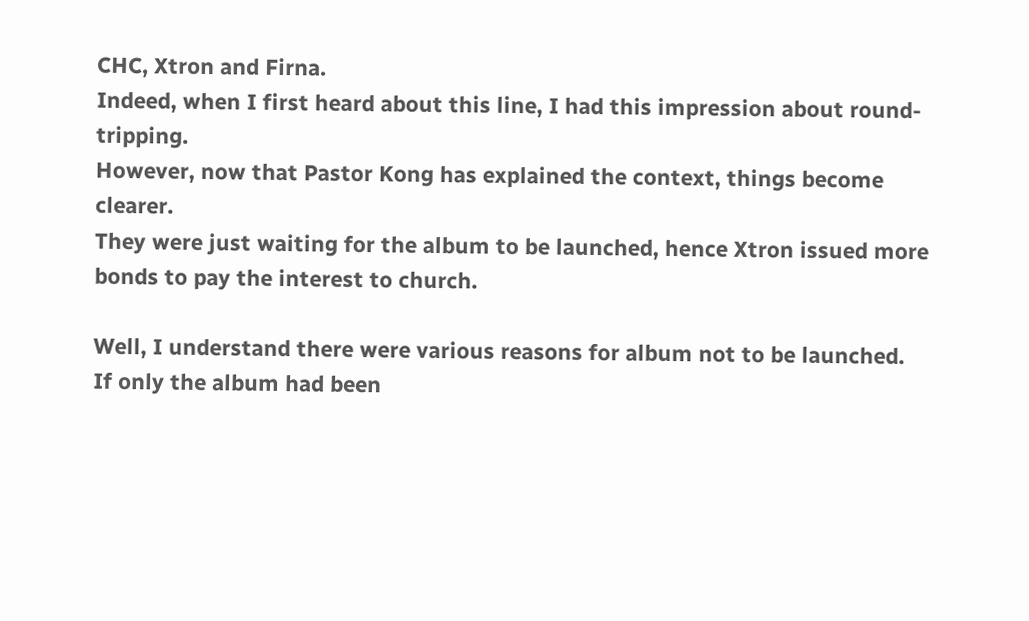CHC, Xtron and Firna.
Indeed, when I first heard about this line, I had this impression about round-tripping.
However, now that Pastor Kong has explained the context, things become clearer.
They were just waiting for the album to be launched, hence Xtron issued more bonds to pay the interest to church.

Well, I understand there were various reasons for album not to be launched.
If only the album had been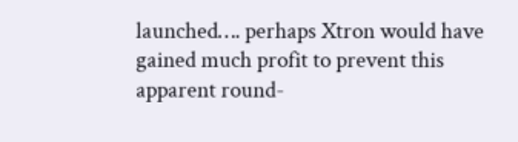launched…. perhaps Xtron would have gained much profit to prevent this apparent round-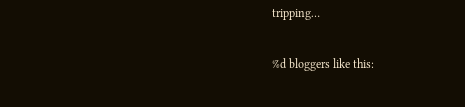tripping…

%d bloggers like this: